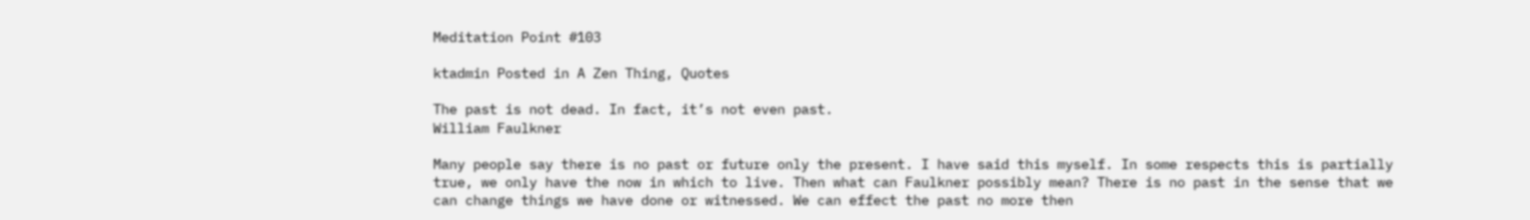Meditation Point #103

ktadmin Posted in A Zen Thing, Quotes

The past is not dead. In fact, it’s not even past.
William Faulkner

Many people say there is no past or future only the present. I have said this myself. In some respects this is partially true, we only have the now in which to live. Then what can Faulkner possibly mean? There is no past in the sense that we can change things we have done or witnessed. We can effect the past no more then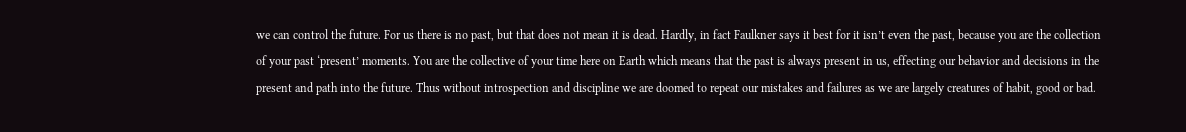we can control the future. For us there is no past, but that does not mean it is dead. Hardly, in fact Faulkner says it best for it isn’t even the past, because you are the collection of your past ‘present’ moments. You are the collective of your time here on Earth which means that the past is always present in us, effecting our behavior and decisions in the present and path into the future. Thus without introspection and discipline we are doomed to repeat our mistakes and failures as we are largely creatures of habit, good or bad.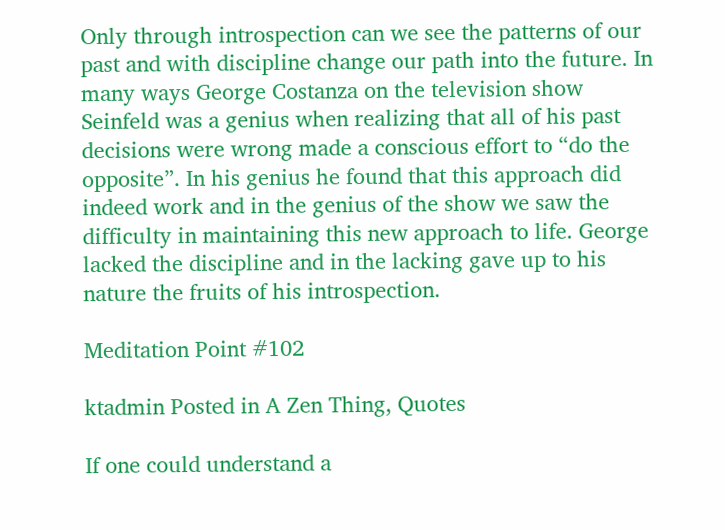Only through introspection can we see the patterns of our past and with discipline change our path into the future. In many ways George Costanza on the television show Seinfeld was a genius when realizing that all of his past decisions were wrong made a conscious effort to “do the opposite”. In his genius he found that this approach did indeed work and in the genius of the show we saw the difficulty in maintaining this new approach to life. George lacked the discipline and in the lacking gave up to his nature the fruits of his introspection.

Meditation Point #102

ktadmin Posted in A Zen Thing, Quotes

If one could understand a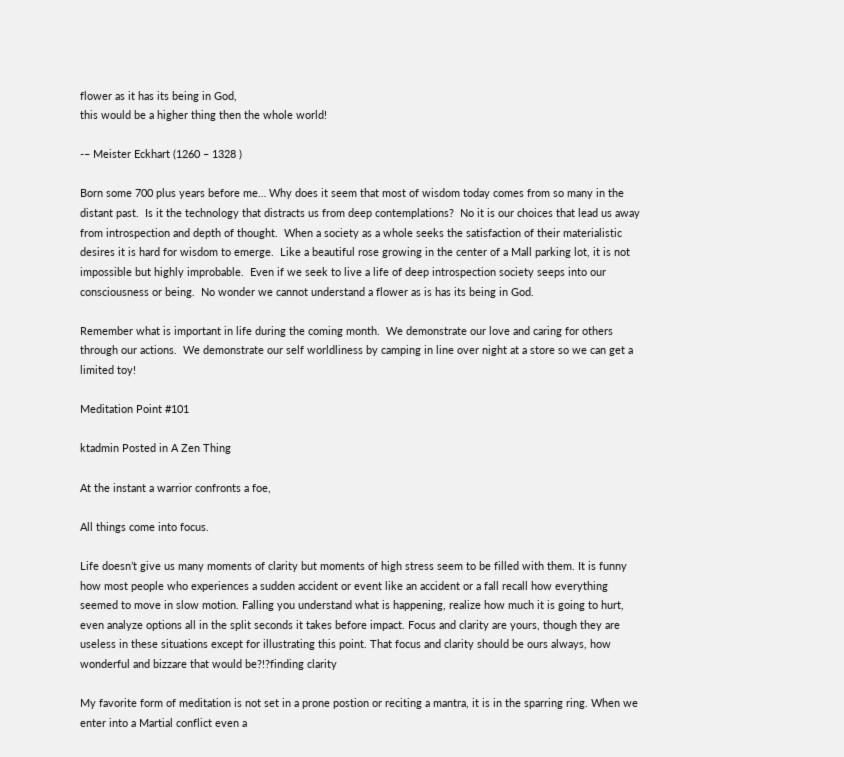flower as it has its being in God,
this would be a higher thing then the whole world!

-– Meister Eckhart (1260 – 1328 )

Born some 700 plus years before me… Why does it seem that most of wisdom today comes from so many in the distant past.  Is it the technology that distracts us from deep contemplations?  No it is our choices that lead us away from introspection and depth of thought.  When a society as a whole seeks the satisfaction of their materialistic desires it is hard for wisdom to emerge.  Like a beautiful rose growing in the center of a Mall parking lot, it is not impossible but highly improbable.  Even if we seek to live a life of deep introspection society seeps into our consciousness or being.  No wonder we cannot understand a flower as is has its being in God.

Remember what is important in life during the coming month.  We demonstrate our love and caring for others through our actions.  We demonstrate our self worldliness by camping in line over night at a store so we can get a limited toy!

Meditation Point #101

ktadmin Posted in A Zen Thing

At the instant a warrior confronts a foe,

All things come into focus.

Life doesn’t give us many moments of clarity but moments of high stress seem to be filled with them. It is funny how most people who experiences a sudden accident or event like an accident or a fall recall how everything seemed to move in slow motion. Falling you understand what is happening, realize how much it is going to hurt, even analyze options all in the split seconds it takes before impact. Focus and clarity are yours, though they are useless in these situations except for illustrating this point. That focus and clarity should be ours always, how wonderful and bizzare that would be?!?finding clarity

My favorite form of meditation is not set in a prone postion or reciting a mantra, it is in the sparring ring. When we enter into a Martial conflict even a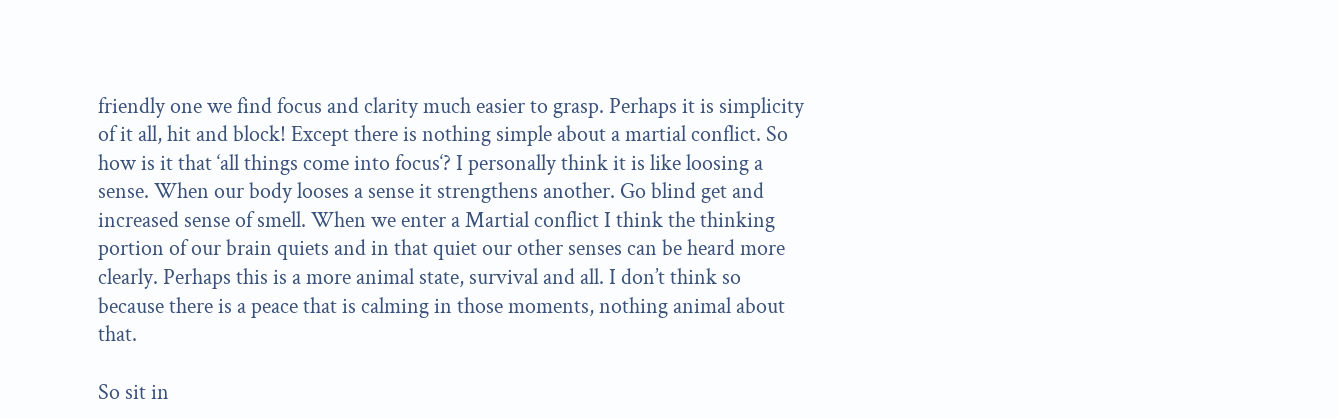friendly one we find focus and clarity much easier to grasp. Perhaps it is simplicity of it all, hit and block! Except there is nothing simple about a martial conflict. So how is it that ‘all things come into focus‘? I personally think it is like loosing a sense. When our body looses a sense it strengthens another. Go blind get and increased sense of smell. When we enter a Martial conflict I think the thinking portion of our brain quiets and in that quiet our other senses can be heard more clearly. Perhaps this is a more animal state, survival and all. I don’t think so because there is a peace that is calming in those moments, nothing animal about that.

So sit in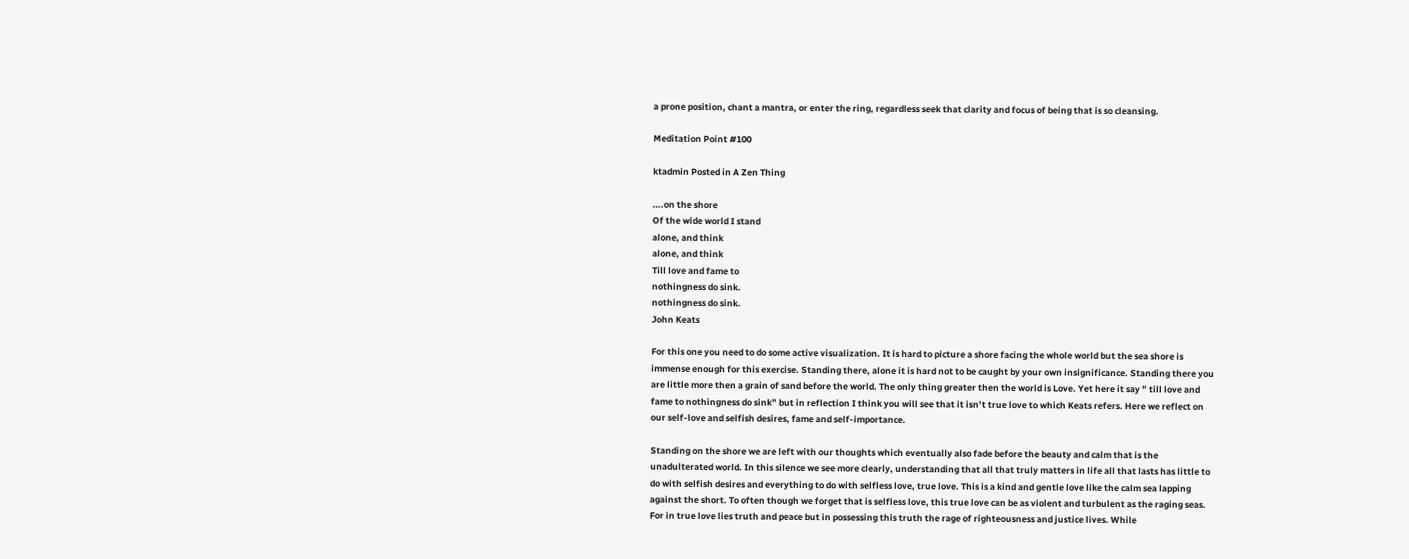a prone position, chant a mantra, or enter the ring, regardless seek that clarity and focus of being that is so cleansing.

Meditation Point #100

ktadmin Posted in A Zen Thing

….on the shore
Of the wide world I stand
alone, and think
alone, and think
Till love and fame to
nothingness do sink.
nothingness do sink.
John Keats

For this one you need to do some active visualization. It is hard to picture a shore facing the whole world but the sea shore is immense enough for this exercise. Standing there, alone it is hard not to be caught by your own insignificance. Standing there you are little more then a grain of sand before the world. The only thing greater then the world is Love. Yet here it say ” till love and fame to nothingness do sink” but in reflection I think you will see that it isn’t true love to which Keats refers. Here we reflect on our self-love and selfish desires, fame and self-importance.

Standing on the shore we are left with our thoughts which eventually also fade before the beauty and calm that is the unadulterated world. In this silence we see more clearly, understanding that all that truly matters in life all that lasts has little to do with selfish desires and everything to do with selfless love, true love. This is a kind and gentle love like the calm sea lapping against the short. To often though we forget that is selfless love, this true love can be as violent and turbulent as the raging seas. For in true love lies truth and peace but in possessing this truth the rage of righteousness and justice lives. While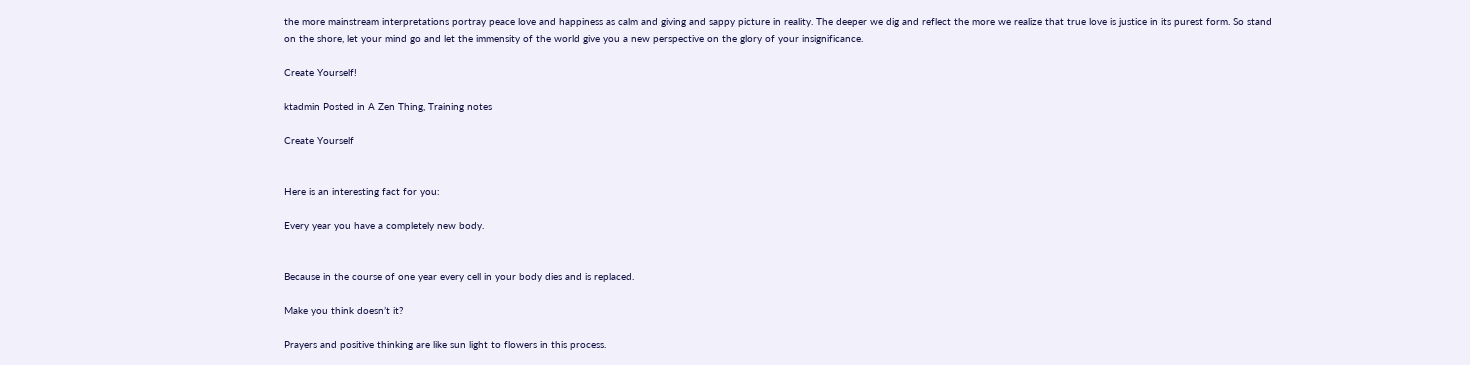the more mainstream interpretations portray peace love and happiness as calm and giving and sappy picture in reality. The deeper we dig and reflect the more we realize that true love is justice in its purest form. So stand on the shore, let your mind go and let the immensity of the world give you a new perspective on the glory of your insignificance.

Create Yourself!

ktadmin Posted in A Zen Thing, Training notes

Create Yourself


Here is an interesting fact for you:

Every year you have a completely new body.


Because in the course of one year every cell in your body dies and is replaced.

Make you think doesn’t it?

Prayers and positive thinking are like sun light to flowers in this process.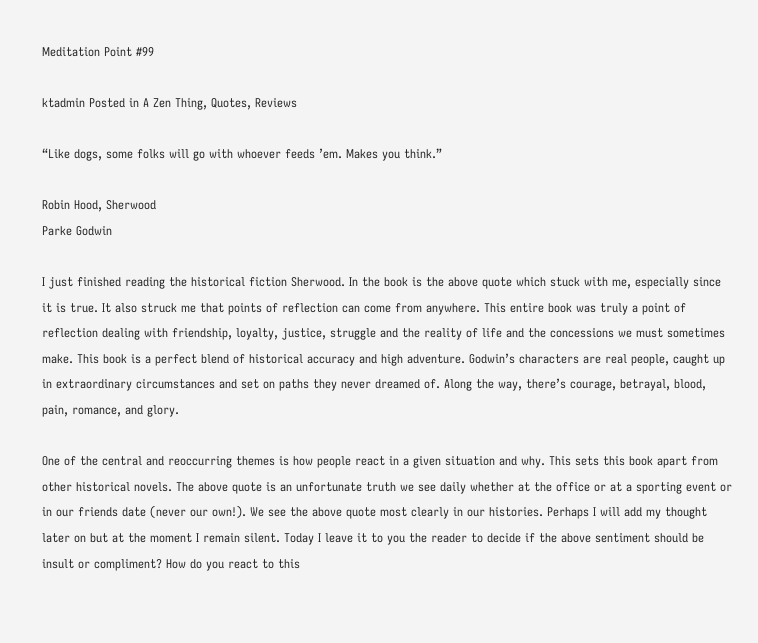Meditation Point #99

ktadmin Posted in A Zen Thing, Quotes, Reviews

“Like dogs, some folks will go with whoever feeds ’em. Makes you think.”

Robin Hood, Sherwood
Parke Godwin

I just finished reading the historical fiction Sherwood. In the book is the above quote which stuck with me, especially since it is true. It also struck me that points of reflection can come from anywhere. This entire book was truly a point of reflection dealing with friendship, loyalty, justice, struggle and the reality of life and the concessions we must sometimes make. This book is a perfect blend of historical accuracy and high adventure. Godwin’s characters are real people, caught up in extraordinary circumstances and set on paths they never dreamed of. Along the way, there’s courage, betrayal, blood, pain, romance, and glory.

One of the central and reoccurring themes is how people react in a given situation and why. This sets this book apart from other historical novels. The above quote is an unfortunate truth we see daily whether at the office or at a sporting event or in our friends date (never our own!). We see the above quote most clearly in our histories. Perhaps I will add my thought later on but at the moment I remain silent. Today I leave it to you the reader to decide if the above sentiment should be insult or compliment? How do you react to this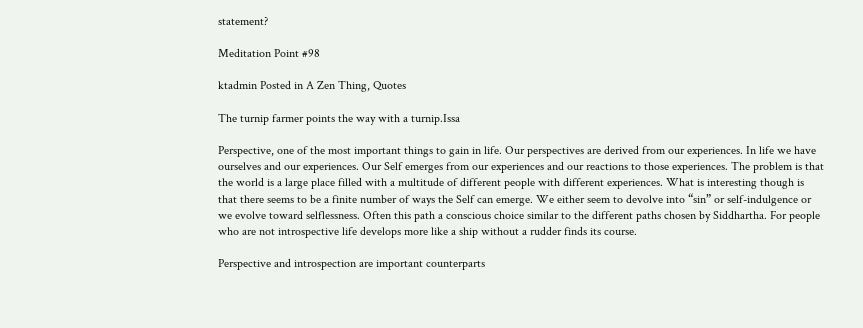statement?

Meditation Point #98

ktadmin Posted in A Zen Thing, Quotes

The turnip farmer points the way with a turnip.Issa

Perspective, one of the most important things to gain in life. Our perspectives are derived from our experiences. In life we have ourselves and our experiences. Our Self emerges from our experiences and our reactions to those experiences. The problem is that the world is a large place filled with a multitude of different people with different experiences. What is interesting though is that there seems to be a finite number of ways the Self can emerge. We either seem to devolve into “sin” or self-indulgence or we evolve toward selflessness. Often this path a conscious choice similar to the different paths chosen by Siddhartha. For people who are not introspective life develops more like a ship without a rudder finds its course.

Perspective and introspection are important counterparts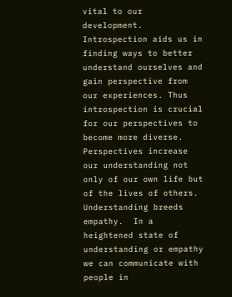vital to our development. Introspection aids us in finding ways to better understand ourselves and gain perspective from our experiences. Thus introspection is crucial for our perspectives to become more diverse.  Perspectives increase our understanding not only of our own life but of the lives of others.  Understanding breeds empathy.  In a heightened state of understanding or empathy  we can communicate with people in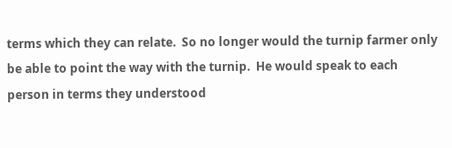terms which they can relate.  So no longer would the turnip farmer only be able to point the way with the turnip.  He would speak to each person in terms they understood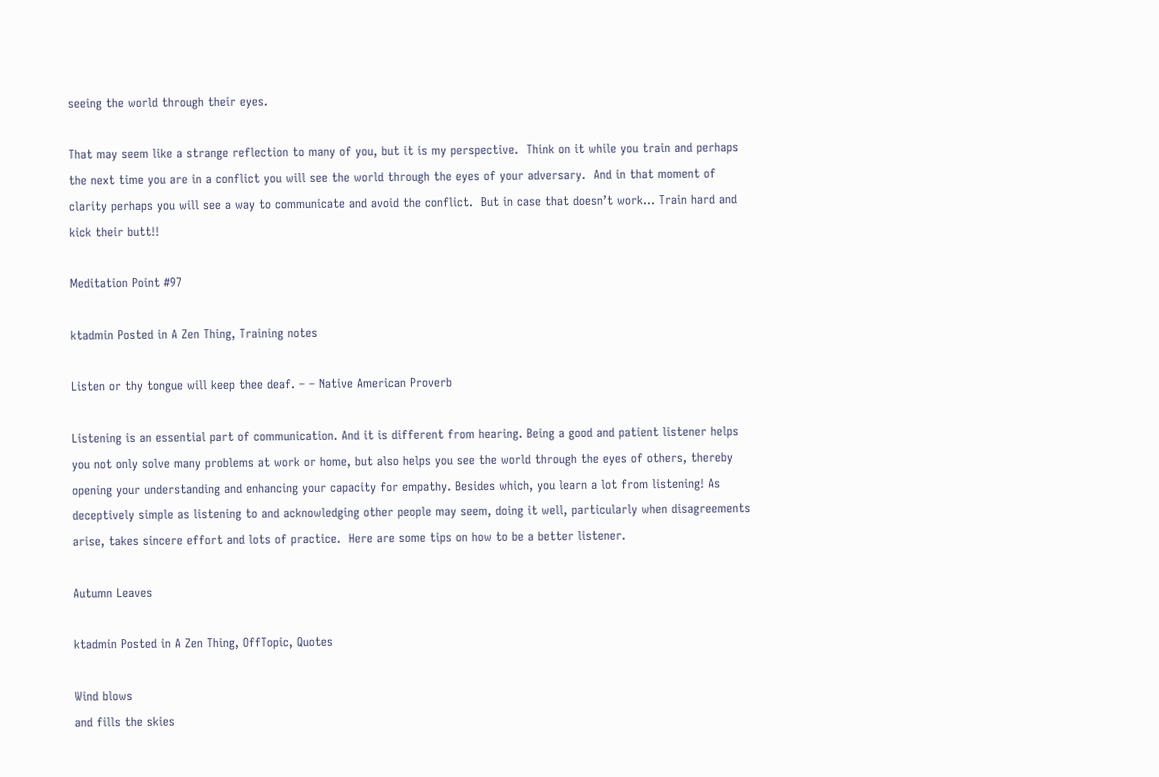seeing the world through their eyes.

That may seem like a strange reflection to many of you, but it is my perspective.  Think on it while you train and perhaps the next time you are in a conflict you will see the world through the eyes of your adversary.  And in that moment of clarity perhaps you will see a way to communicate and avoid the conflict.  But in case that doesn’t work… Train hard and kick their butt!!

Meditation Point #97

ktadmin Posted in A Zen Thing, Training notes

Listen or thy tongue will keep thee deaf. – – Native American Proverb

Listening is an essential part of communication. And it is different from hearing. Being a good and patient listener helps you not only solve many problems at work or home, but also helps you see the world through the eyes of others, thereby opening your understanding and enhancing your capacity for empathy. Besides which, you learn a lot from listening! As deceptively simple as listening to and acknowledging other people may seem, doing it well, particularly when disagreements arise, takes sincere effort and lots of practice.  Here are some tips on how to be a better listener.

Autumn Leaves

ktadmin Posted in A Zen Thing, OffTopic, Quotes

Wind blows
and fills the skies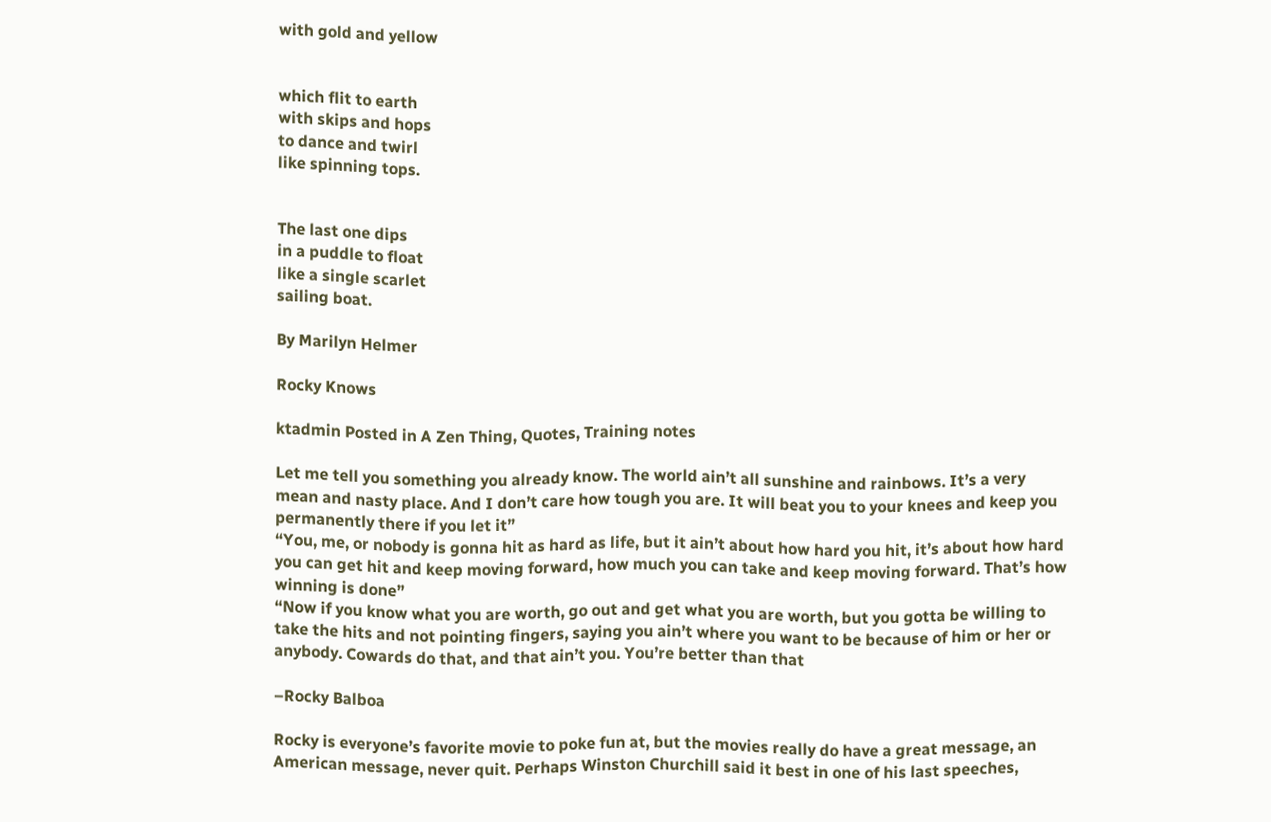with gold and yellow


which flit to earth
with skips and hops
to dance and twirl
like spinning tops.


The last one dips
in a puddle to float
like a single scarlet
sailing boat.

By Marilyn Helmer

Rocky Knows

ktadmin Posted in A Zen Thing, Quotes, Training notes

Let me tell you something you already know. The world ain’t all sunshine and rainbows. It’s a very mean and nasty place. And I don’t care how tough you are. It will beat you to your knees and keep you permanently there if you let it”
“You, me, or nobody is gonna hit as hard as life, but it ain’t about how hard you hit, it’s about how hard you can get hit and keep moving forward, how much you can take and keep moving forward. That’s how winning is done”
“Now if you know what you are worth, go out and get what you are worth, but you gotta be willing to take the hits and not pointing fingers, saying you ain’t where you want to be because of him or her or anybody. Cowards do that, and that ain’t you. You’re better than that

–Rocky Balboa

Rocky is everyone’s favorite movie to poke fun at, but the movies really do have a great message, an American message, never quit. Perhaps Winston Churchill said it best in one of his last speeches,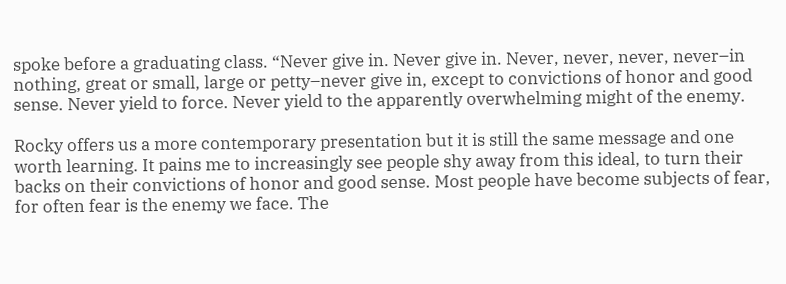spoke before a graduating class. “Never give in. Never give in. Never, never, never, never–in nothing, great or small, large or petty–never give in, except to convictions of honor and good sense. Never yield to force. Never yield to the apparently overwhelming might of the enemy.

Rocky offers us a more contemporary presentation but it is still the same message and one worth learning. It pains me to increasingly see people shy away from this ideal, to turn their backs on their convictions of honor and good sense. Most people have become subjects of fear, for often fear is the enemy we face. The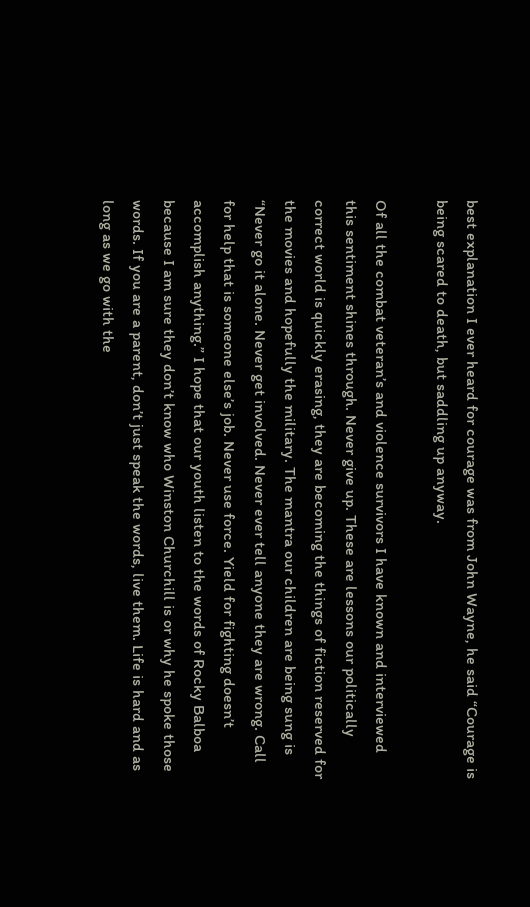best explanation I ever heard for courage was from John Wayne, he said “Courage is being scared to death, but saddling up anyway.

Of all the combat veteran’s and violence survivors I have known and interviewed this sentiment shines through. Never give up. These are lessons our politically correct world is quickly erasing, they are becoming the things of fiction reserved for the movies and hopefully the military. The mantra our children are being sung is “Never go it alone. Never get involved. Never ever tell anyone they are wrong. Call for help that is someone else’s job. Never use force. Yield for fighting doesn’t accomplish anything.” I hope that our youth listen to the words of Rocky Balboa because I am sure they don’t know who Winston Churchill is or why he spoke those words. If you are a parent, don’t just speak the words, live them. Life is hard and as long as we go with the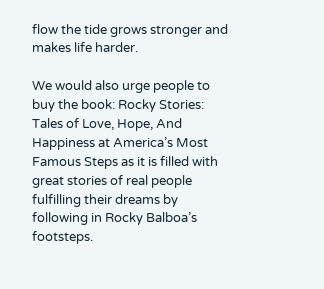flow the tide grows stronger and makes life harder.

We would also urge people to buy the book: Rocky Stories: Tales of Love, Hope, And Happiness at America’s Most Famous Steps as it is filled with great stories of real people fulfilling their dreams by following in Rocky Balboa’s footsteps.